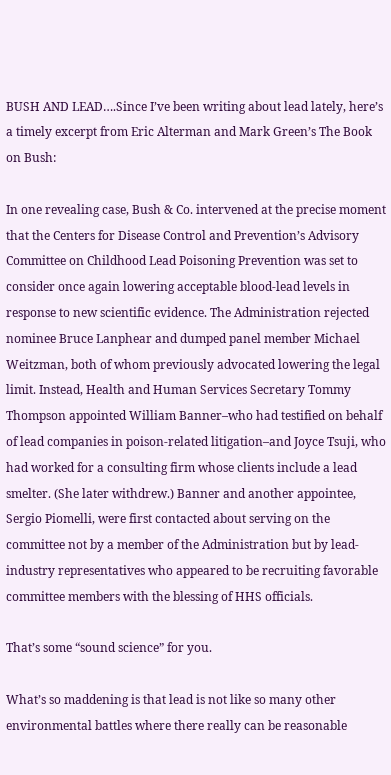BUSH AND LEAD….Since I’ve been writing about lead lately, here’s a timely excerpt from Eric Alterman and Mark Green’s The Book on Bush:

In one revealing case, Bush & Co. intervened at the precise moment that the Centers for Disease Control and Prevention’s Advisory Committee on Childhood Lead Poisoning Prevention was set to consider once again lowering acceptable blood-lead levels in response to new scientific evidence. The Administration rejected nominee Bruce Lanphear and dumped panel member Michael Weitzman, both of whom previously advocated lowering the legal limit. Instead, Health and Human Services Secretary Tommy Thompson appointed William Banner–who had testified on behalf of lead companies in poison-related litigation–and Joyce Tsuji, who had worked for a consulting firm whose clients include a lead smelter. (She later withdrew.) Banner and another appointee, Sergio Piomelli, were first contacted about serving on the committee not by a member of the Administration but by lead-industry representatives who appeared to be recruiting favorable committee members with the blessing of HHS officials.

That’s some “sound science” for you.

What’s so maddening is that lead is not like so many other environmental battles where there really can be reasonable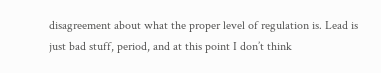disagreement about what the proper level of regulation is. Lead is just bad stuff, period, and at this point I don’t think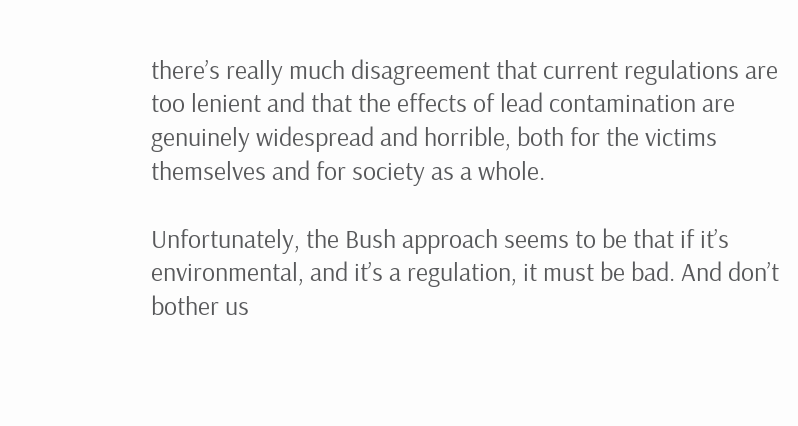there’s really much disagreement that current regulations are too lenient and that the effects of lead contamination are genuinely widespread and horrible, both for the victims themselves and for society as a whole.

Unfortunately, the Bush approach seems to be that if it’s environmental, and it’s a regulation, it must be bad. And don’t bother us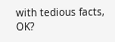with tedious facts, OK?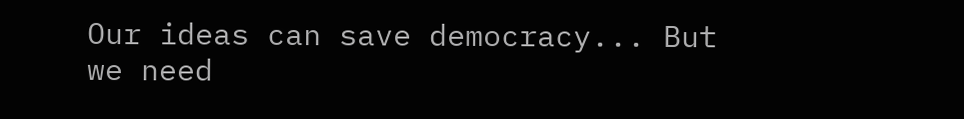Our ideas can save democracy... But we need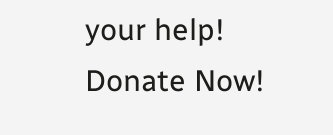your help! Donate Now!